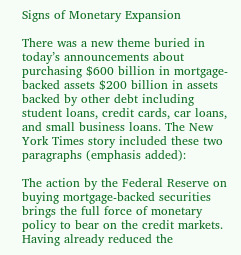Signs of Monetary Expansion

There was a new theme buried in today’s announcements about purchasing $600 billion in mortgage-backed assets $200 billion in assets backed by other debt including student loans, credit cards, car loans, and small business loans. The New York Times story included these two paragraphs (emphasis added):

The action by the Federal Reserve on buying mortgage-backed securities brings the full force of monetary policy to bear on the credit markets. Having already reduced the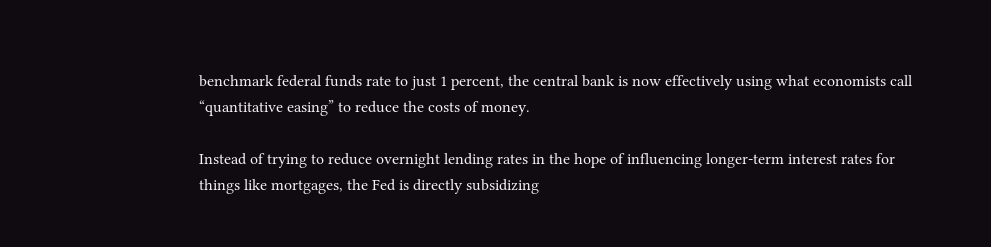benchmark federal funds rate to just 1 percent, the central bank is now effectively using what economists call “quantitative easing” to reduce the costs of money.

Instead of trying to reduce overnight lending rates in the hope of influencing longer-term interest rates for things like mortgages, the Fed is directly subsidizing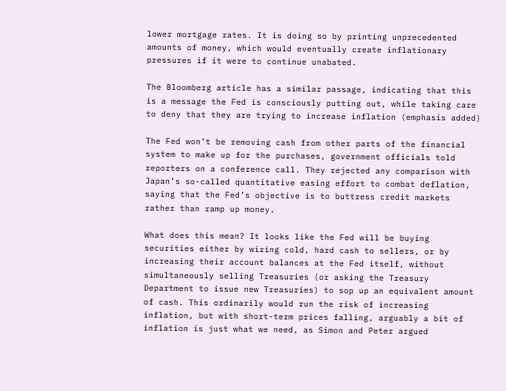lower mortgage rates. It is doing so by printing unprecedented amounts of money, which would eventually create inflationary pressures if it were to continue unabated.

The Bloomberg article has a similar passage, indicating that this is a message the Fed is consciously putting out, while taking care to deny that they are trying to increase inflation (emphasis added)

The Fed won’t be removing cash from other parts of the financial system to make up for the purchases, government officials told reporters on a conference call. They rejected any comparison with Japan’s so-called quantitative easing effort to combat deflation, saying that the Fed’s objective is to buttress credit markets rather than ramp up money.

What does this mean? It looks like the Fed will be buying securities either by wiring cold, hard cash to sellers, or by increasing their account balances at the Fed itself, without simultaneously selling Treasuries (or asking the Treasury Department to issue new Treasuries) to sop up an equivalent amount of cash. This ordinarily would run the risk of increasing inflation, but with short-term prices falling, arguably a bit of inflation is just what we need, as Simon and Peter argued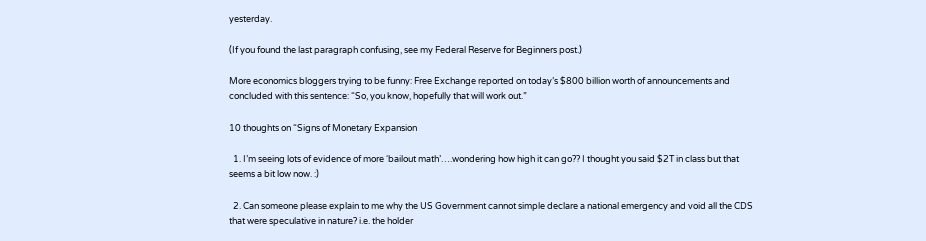yesterday.

(If you found the last paragraph confusing, see my Federal Reserve for Beginners post.)

More economics bloggers trying to be funny: Free Exchange reported on today’s $800 billion worth of announcements and concluded with this sentence: “So, you know, hopefully that will work out.”

10 thoughts on “Signs of Monetary Expansion

  1. I’m seeing lots of evidence of more ‘bailout math’….wondering how high it can go?? I thought you said $2T in class but that seems a bit low now. :)

  2. Can someone please explain to me why the US Government cannot simple declare a national emergency and void all the CDS that were speculative in nature? i.e. the holder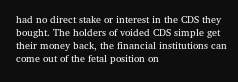had no direct stake or interest in the CDS they bought. The holders of voided CDS simple get their money back, the financial institutions can come out of the fetal position on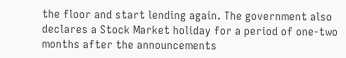the floor and start lending again. The government also declares a Stock Market holiday for a period of one-two months after the announcements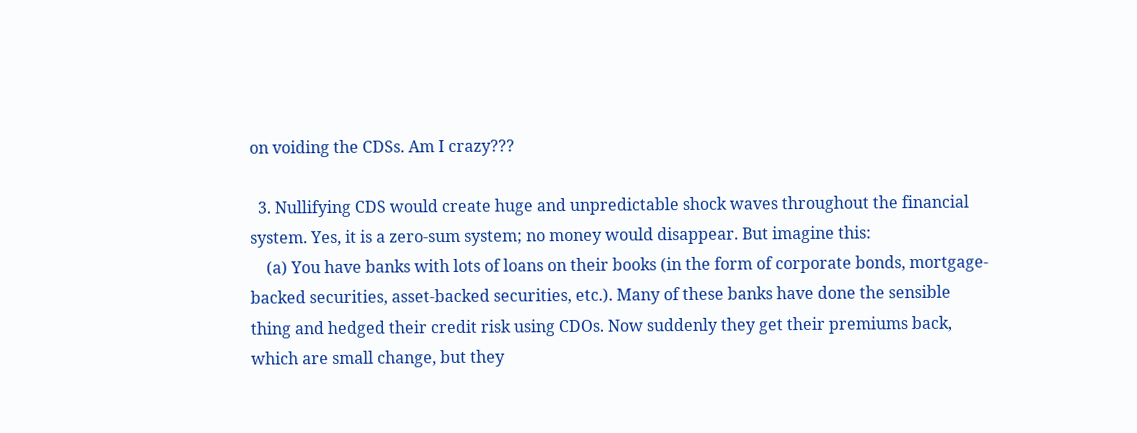on voiding the CDSs. Am I crazy???

  3. Nullifying CDS would create huge and unpredictable shock waves throughout the financial system. Yes, it is a zero-sum system; no money would disappear. But imagine this:
    (a) You have banks with lots of loans on their books (in the form of corporate bonds, mortgage-backed securities, asset-backed securities, etc.). Many of these banks have done the sensible thing and hedged their credit risk using CDOs. Now suddenly they get their premiums back, which are small change, but they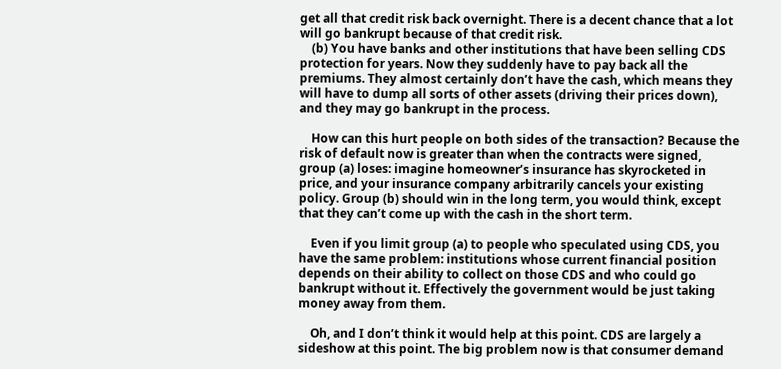get all that credit risk back overnight. There is a decent chance that a lot will go bankrupt because of that credit risk.
    (b) You have banks and other institutions that have been selling CDS protection for years. Now they suddenly have to pay back all the premiums. They almost certainly don’t have the cash, which means they will have to dump all sorts of other assets (driving their prices down), and they may go bankrupt in the process.

    How can this hurt people on both sides of the transaction? Because the risk of default now is greater than when the contracts were signed, group (a) loses: imagine homeowner’s insurance has skyrocketed in price, and your insurance company arbitrarily cancels your existing policy. Group (b) should win in the long term, you would think, except that they can’t come up with the cash in the short term.

    Even if you limit group (a) to people who speculated using CDS, you have the same problem: institutions whose current financial position depends on their ability to collect on those CDS and who could go bankrupt without it. Effectively the government would be just taking money away from them.

    Oh, and I don’t think it would help at this point. CDS are largely a sideshow at this point. The big problem now is that consumer demand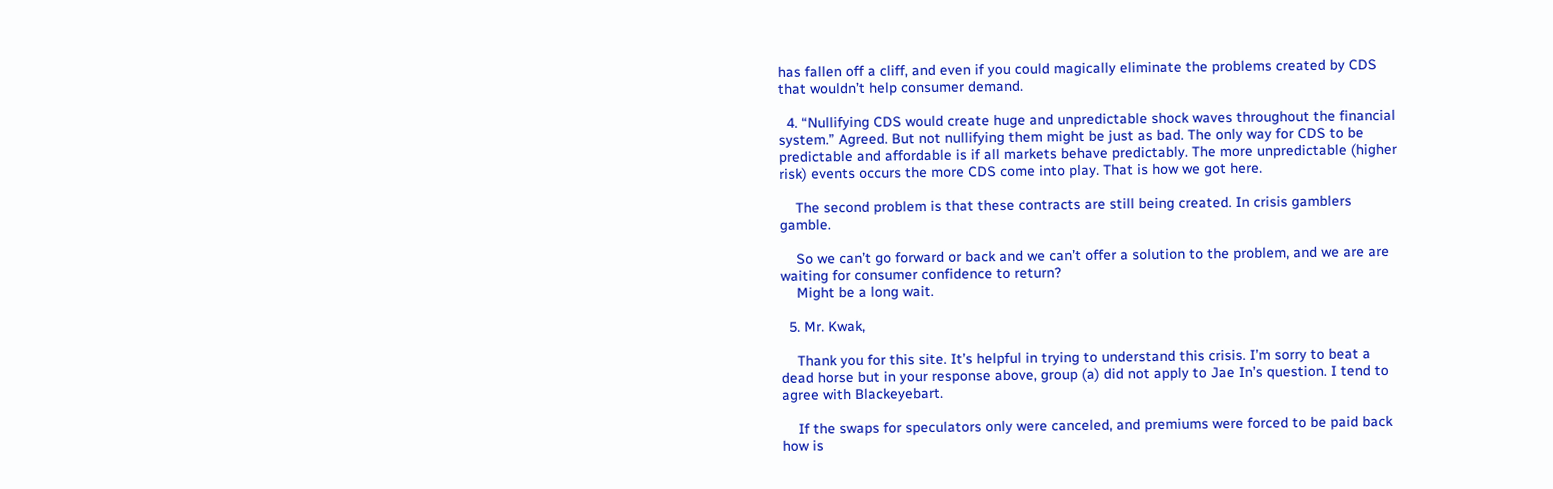has fallen off a cliff, and even if you could magically eliminate the problems created by CDS that wouldn’t help consumer demand.

  4. “Nullifying CDS would create huge and unpredictable shock waves throughout the financial system.” Agreed. But not nullifying them might be just as bad. The only way for CDS to be predictable and affordable is if all markets behave predictably. The more unpredictable (higher risk) events occurs the more CDS come into play. That is how we got here.

    The second problem is that these contracts are still being created. In crisis gamblers gamble.

    So we can’t go forward or back and we can’t offer a solution to the problem, and we are are waiting for consumer confidence to return?
    Might be a long wait.

  5. Mr. Kwak,

    Thank you for this site. It’s helpful in trying to understand this crisis. I’m sorry to beat a dead horse but in your response above, group (a) did not apply to Jae In’s question. I tend to agree with Blackeyebart.

    If the swaps for speculators only were canceled, and premiums were forced to be paid back how is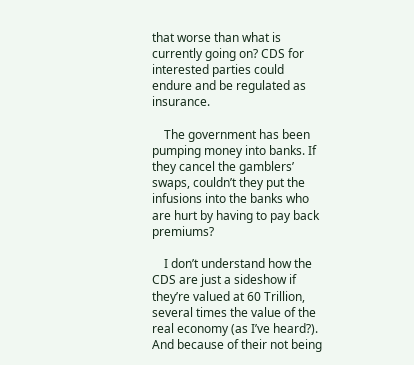that worse than what is currently going on? CDS for interested parties could endure and be regulated as insurance.

    The government has been pumping money into banks. If they cancel the gamblers’ swaps, couldn’t they put the infusions into the banks who are hurt by having to pay back premiums?

    I don’t understand how the CDS are just a sideshow if they’re valued at 60 Trillion, several times the value of the real economy (as I’ve heard?). And because of their not being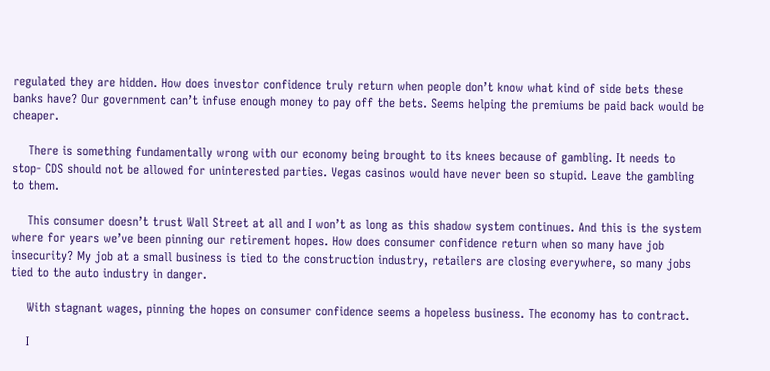regulated they are hidden. How does investor confidence truly return when people don’t know what kind of side bets these banks have? Our government can’t infuse enough money to pay off the bets. Seems helping the premiums be paid back would be cheaper.

    There is something fundamentally wrong with our economy being brought to its knees because of gambling. It needs to stop- CDS should not be allowed for uninterested parties. Vegas casinos would have never been so stupid. Leave the gambling to them.

    This consumer doesn’t trust Wall Street at all and I won’t as long as this shadow system continues. And this is the system where for years we’ve been pinning our retirement hopes. How does consumer confidence return when so many have job insecurity? My job at a small business is tied to the construction industry, retailers are closing everywhere, so many jobs tied to the auto industry in danger.

    With stagnant wages, pinning the hopes on consumer confidence seems a hopeless business. The economy has to contract.

    I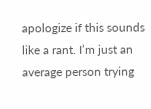apologize if this sounds like a rant. I’m just an average person trying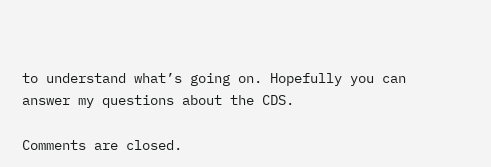to understand what’s going on. Hopefully you can answer my questions about the CDS.

Comments are closed.